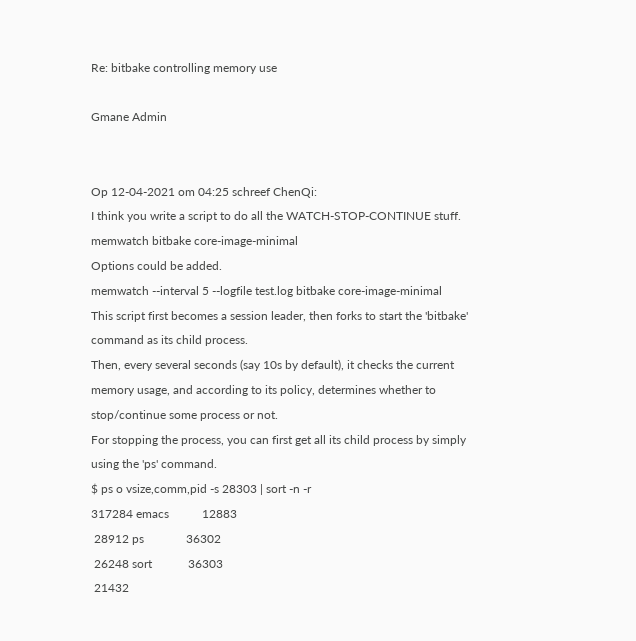Re: bitbake controlling memory use

Gmane Admin


Op 12-04-2021 om 04:25 schreef ChenQi:
I think you write a script to do all the WATCH-STOP-CONTINUE stuff.
memwatch bitbake core-image-minimal
Options could be added.
memwatch --interval 5 --logfile test.log bitbake core-image-minimal
This script first becomes a session leader, then forks to start the 'bitbake' command as its child process.
Then, every several seconds (say 10s by default), it checks the current memory usage, and according to its policy, determines whether to stop/continue some process or not.
For stopping the process, you can first get all its child process by simply using the 'ps' command.
$ ps o vsize,comm,pid -s 28303 | sort -n -r
317284 emacs           12883
 28912 ps              36302
 26248 sort            36303
 21432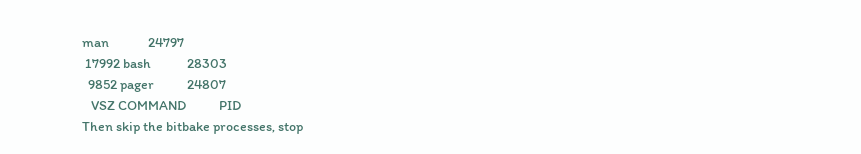man             24797
 17992 bash            28303
  9852 pager           24807
   VSZ COMMAND           PID
Then skip the bitbake processes, stop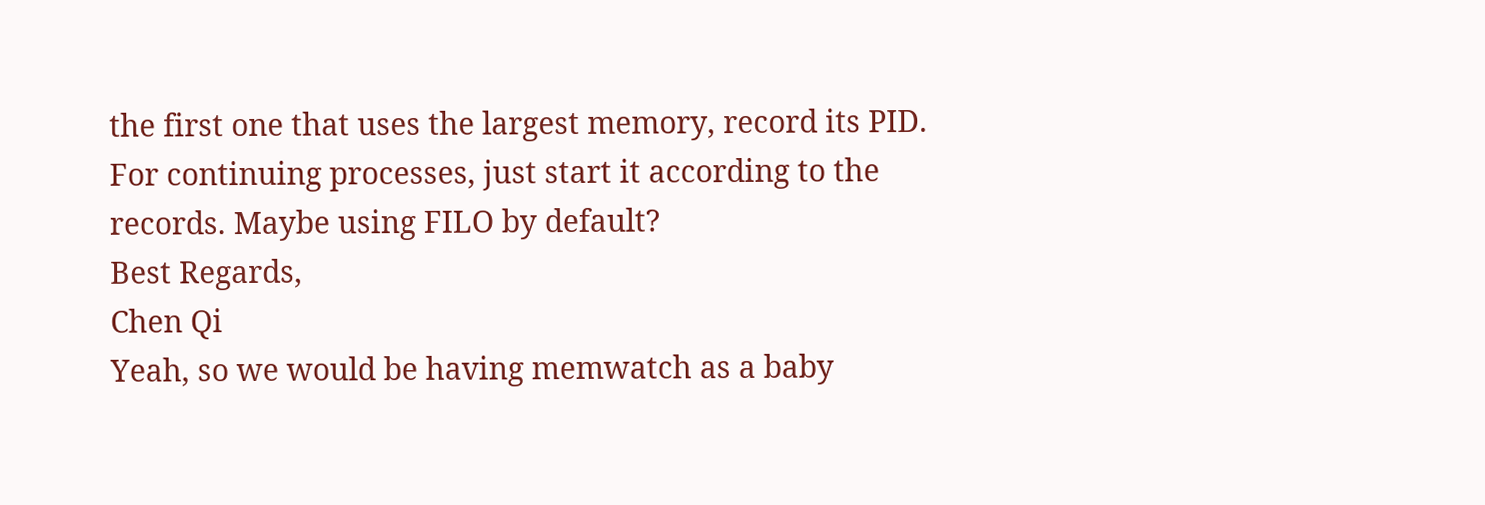the first one that uses the largest memory, record its PID.
For continuing processes, just start it according to the records. Maybe using FILO by default?
Best Regards,
Chen Qi
Yeah, so we would be having memwatch as a baby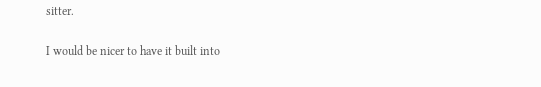sitter.

I would be nicer to have it built into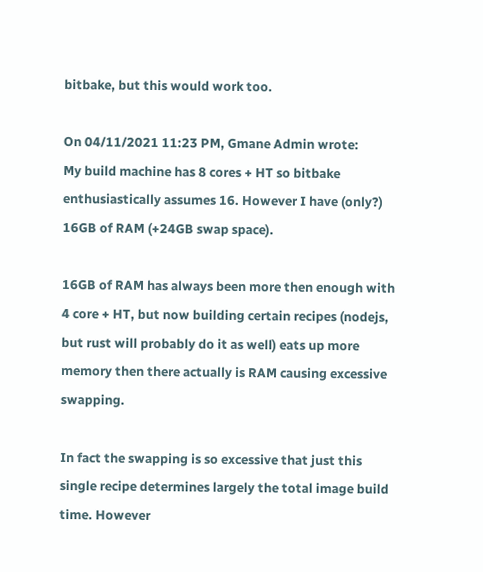bitbake, but this would work too.

On 04/11/2021 11:23 PM, Gmane Admin wrote:
My build machine has 8 cores + HT so bitbake enthusiastically assumes 16. However I have (only?) 16GB of RAM (+24GB swap space).

16GB of RAM has always been more then enough with 4 core + HT, but now building certain recipes (nodejs, but rust will probably do it as well) eats up more memory then there actually is RAM causing excessive swapping.

In fact the swapping is so excessive that just this single recipe determines largely the total image build time. However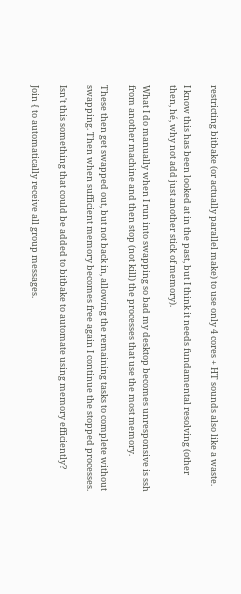restricting bitbake (or actually parallel make) to use only 4 cores + HT sounds also like a waste.

I know this has been looked at in the past, but I think it needs fundamental resolving (other then, hé, why not add just another stick of memory).

What I do manually when I run into swapping so bad my desktop becomes unresponsive is ssh from another machine and then stop (not kill) the processes that use the most memory.

These then get swapped out, but not back in, allowing the remaining tasks to complete without swapping. Then when sufficient memory becomes free again I continue the stopped processes.

Isn't this something that could be added to bitbake to automate using memory efficiently?

Join { to automatically receive all group messages.